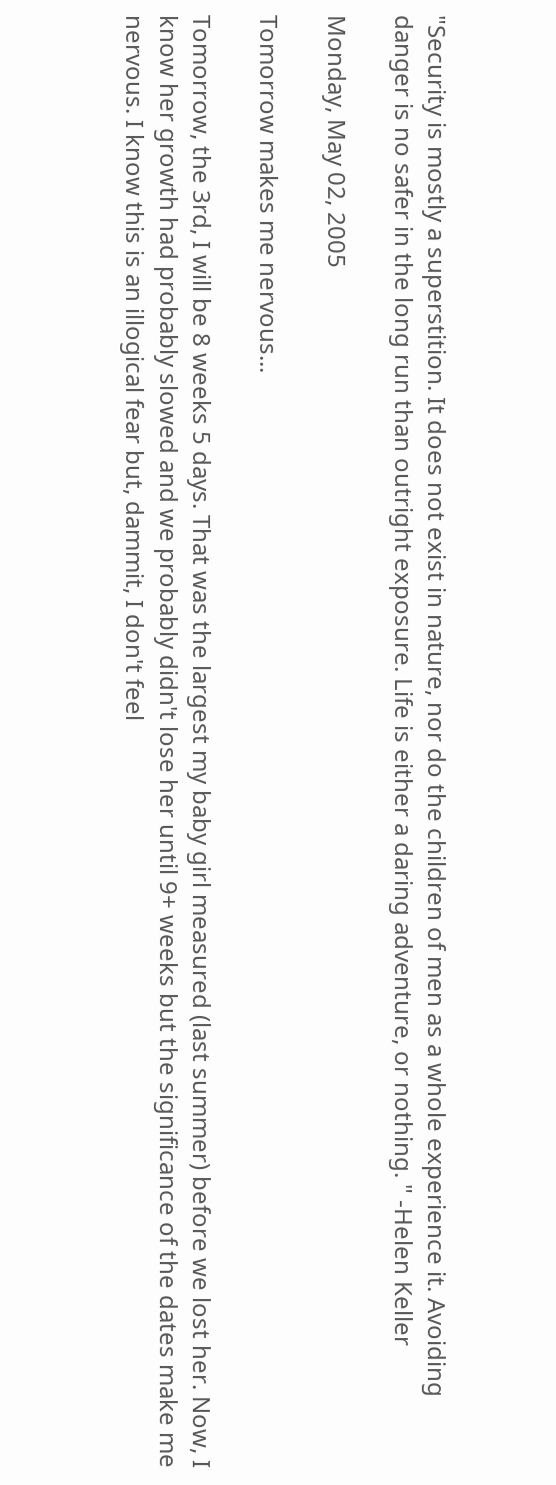"Security is mostly a superstition. It does not exist in nature, nor do the children of men as a whole experience it. Avoiding danger is no safer in the long run than outright exposure. Life is either a daring adventure, or nothing. " -Helen Keller

Monday, May 02, 2005

Tomorrow makes me nervous...

Tomorrow, the 3rd, I will be 8 weeks 5 days. That was the largest my baby girl measured (last summer) before we lost her. Now, I know her growth had probably slowed and we probably didn't lose her until 9+ weeks but the significance of the dates make me nervous. I know this is an illogical fear but, dammit, I don't feel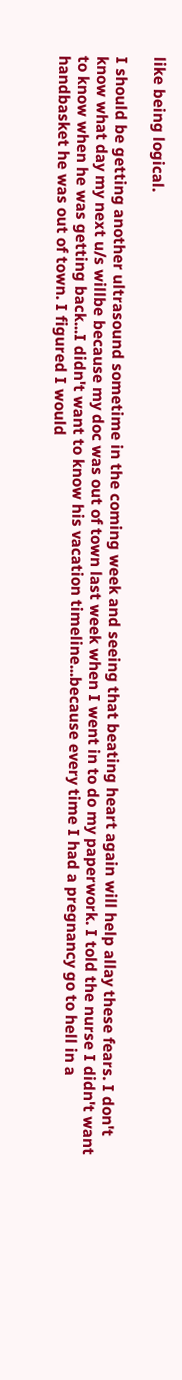like being logical.

I should be getting another ultrasound sometime in the coming week and seeing that beating heart again will help allay these fears. I don't know what day my next u/s willbe because my doc was out of town last week when I went in to do my paperwork. I told the nurse I didn't want to know when he was getting back...I didn't want to know his vacation timeline...because every time I had a pregnancy go to hell in a handbasket he was out of town. I figured I would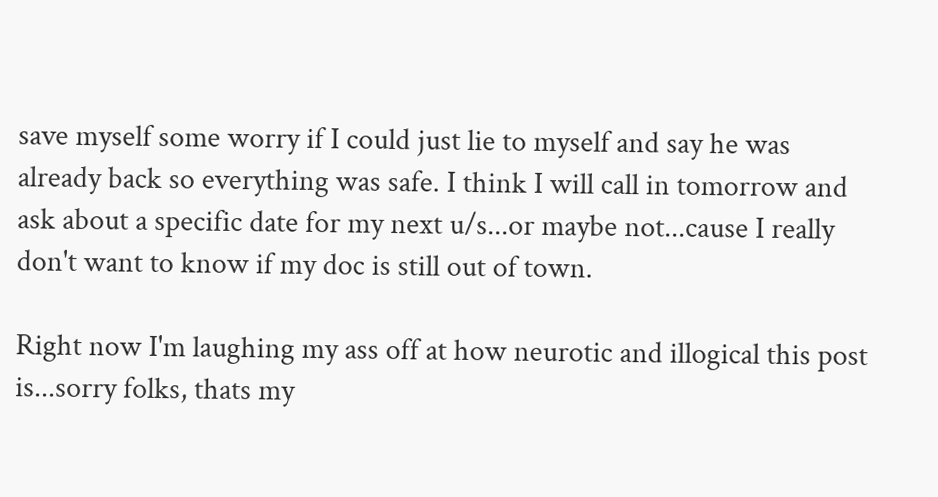save myself some worry if I could just lie to myself and say he was already back so everything was safe. I think I will call in tomorrow and ask about a specific date for my next u/s...or maybe not...cause I really don't want to know if my doc is still out of town.

Right now I'm laughing my ass off at how neurotic and illogical this post is...sorry folks, thats my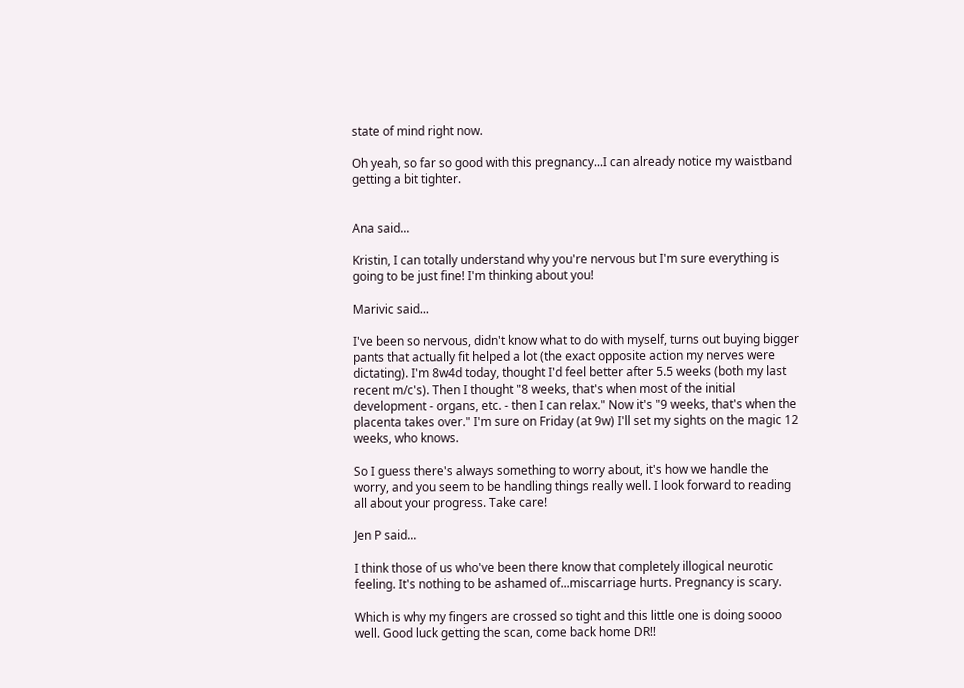state of mind right now.

Oh yeah, so far so good with this pregnancy...I can already notice my waistband getting a bit tighter.


Ana said...

Kristin, I can totally understand why you're nervous but I'm sure everything is going to be just fine! I'm thinking about you!

Marivic said...

I've been so nervous, didn't know what to do with myself, turns out buying bigger pants that actually fit helped a lot (the exact opposite action my nerves were dictating). I'm 8w4d today, thought I'd feel better after 5.5 weeks (both my last recent m/c's). Then I thought "8 weeks, that's when most of the initial development - organs, etc. - then I can relax." Now it's "9 weeks, that's when the placenta takes over." I'm sure on Friday (at 9w) I'll set my sights on the magic 12 weeks, who knows.

So I guess there's always something to worry about, it's how we handle the worry, and you seem to be handling things really well. I look forward to reading all about your progress. Take care!

Jen P said...

I think those of us who've been there know that completely illogical neurotic feeling. It's nothing to be ashamed of...miscarriage hurts. Pregnancy is scary.

Which is why my fingers are crossed so tight and this little one is doing soooo well. Good luck getting the scan, come back home DR!!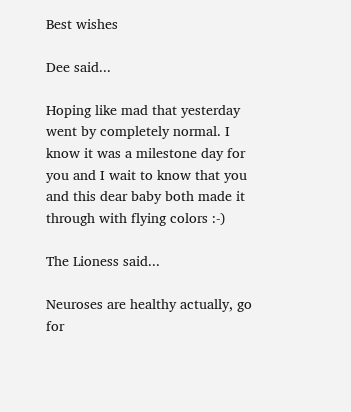Best wishes

Dee said...

Hoping like mad that yesterday went by completely normal. I know it was a milestone day for you and I wait to know that you and this dear baby both made it through with flying colors :-)

The Lioness said...

Neuroses are healthy actually, go for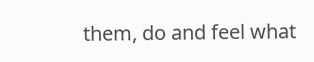them, do and feel what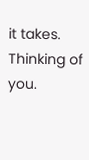it takes. Thinking of you.